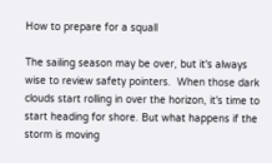How to prepare for a squall

The sailing season may be over, but it's always wise to review safety pointers.  When those dark clouds start rolling in over the horizon, it's time to start heading for shore. But what happens if the storm is moving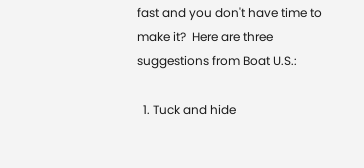fast and you don't have time to make it?  Here are three suggestions from Boat U.S.:

  1. Tuck and hide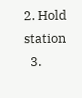2. Hold station
  3.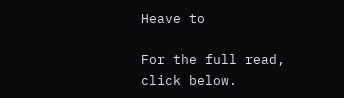Heave to

For the full read, click below.